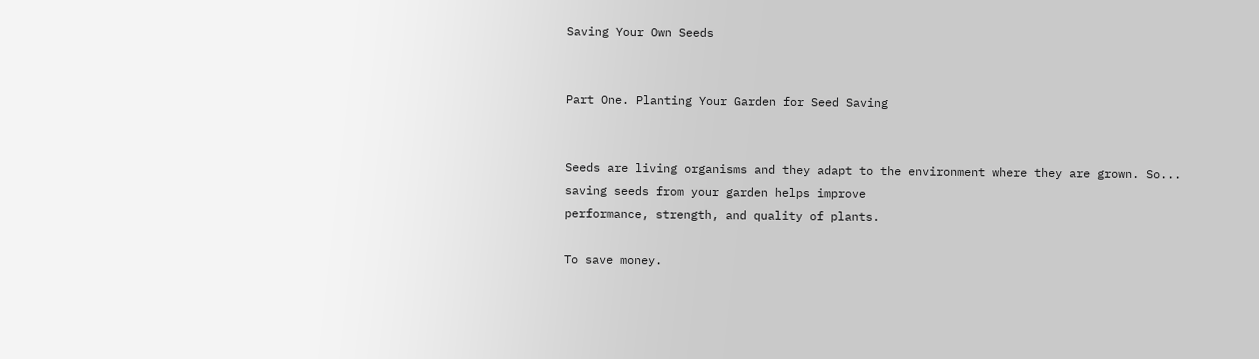Saving Your Own Seeds


Part One. Planting Your Garden for Seed Saving


Seeds are living organisms and they adapt to the environment where they are grown. So...
saving seeds from your garden helps improve
performance, strength, and quality of plants.

To save money.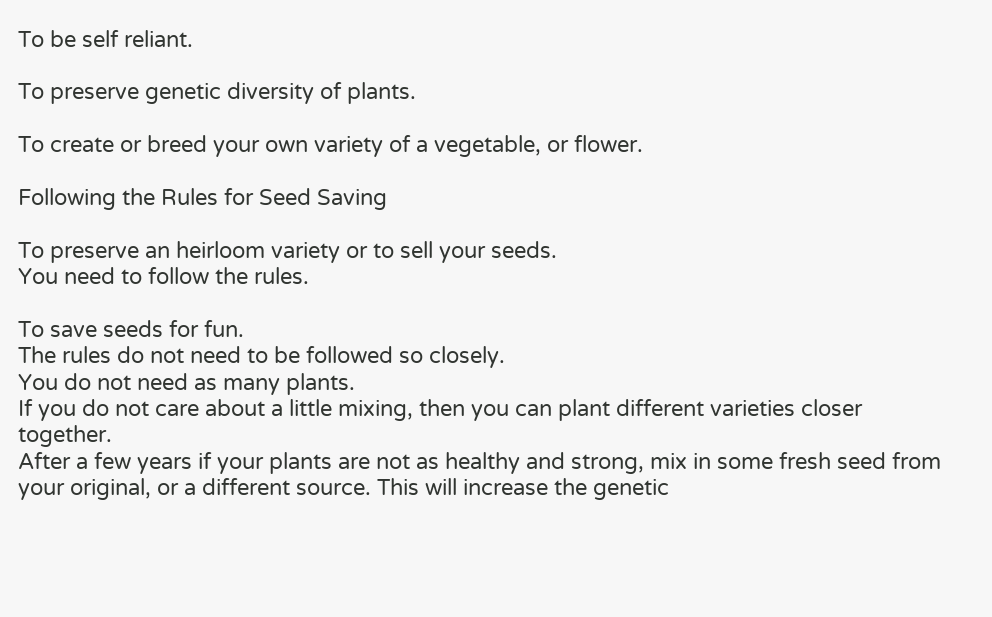To be self reliant.

To preserve genetic diversity of plants.

To create or breed your own variety of a vegetable, or flower.

Following the Rules for Seed Saving

To preserve an heirloom variety or to sell your seeds.
You need to follow the rules.

To save seeds for fun.
The rules do not need to be followed so closely.
You do not need as many plants.
If you do not care about a little mixing, then you can plant different varieties closer together.
After a few years if your plants are not as healthy and strong, mix in some fresh seed from your original, or a different source. This will increase the genetic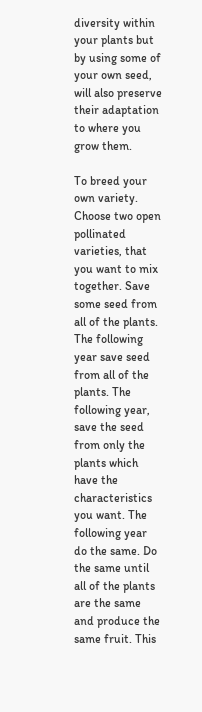diversity within your plants but by using some of your own seed, will also preserve their adaptation to where you grow them.

To breed your own variety.
Choose two open pollinated varieties, that you want to mix together. Save some seed from all of the plants. The following year save seed from all of the plants. The following year, save the seed from only the plants which have the characteristics you want. The following year do the same. Do the same until all of the plants are the same and produce the same fruit. This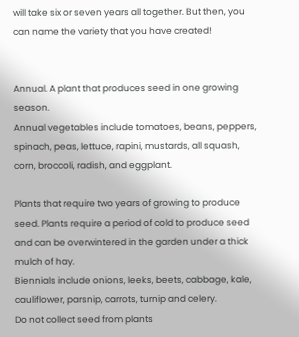will take six or seven years all together. But then, you can name the variety that you have created!


Annual. A plant that produces seed in one growing season.
Annual vegetables include tomatoes, beans, peppers, spinach, peas, lettuce, rapini, mustards, all squash, corn, broccoli, radish, and eggplant.

Plants that require two years of growing to produce seed. Plants require a period of cold to produce seed and can be overwintered in the garden under a thick mulch of hay.
Biennials include onions, leeks, beets, cabbage, kale, cauliflower, parsnip, carrots, turnip and celery.
Do not collect seed from plants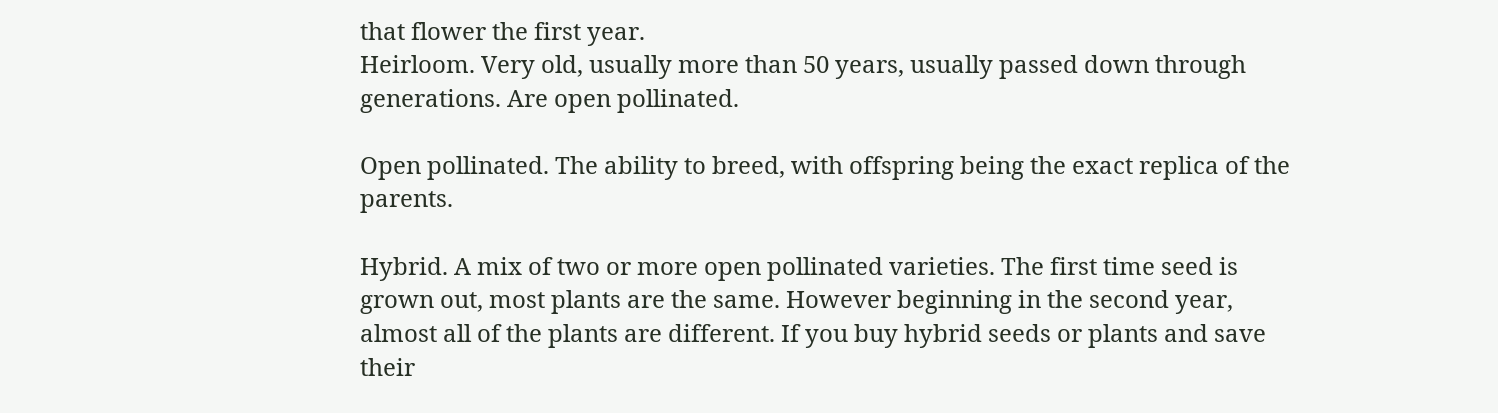that flower the first year.
Heirloom. Very old, usually more than 50 years, usually passed down through generations. Are open pollinated.

Open pollinated. The ability to breed, with offspring being the exact replica of the parents.

Hybrid. A mix of two or more open pollinated varieties. The first time seed is grown out, most plants are the same. However beginning in the second year, almost all of the plants are different. If you buy hybrid seeds or plants and save their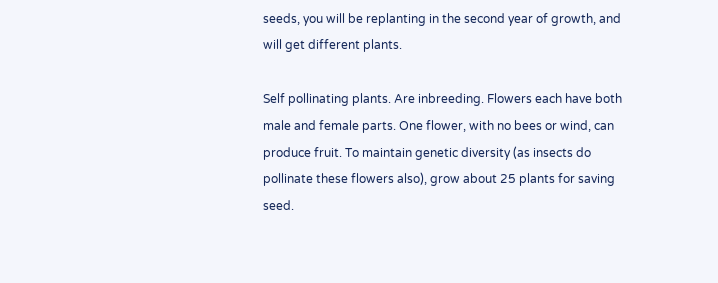seeds, you will be replanting in the second year of growth, and will get different plants.

Self pollinating plants. Are inbreeding. Flowers each have both male and female parts. One flower, with no bees or wind, can produce fruit. To maintain genetic diversity (as insects do pollinate these flowers also), grow about 25 plants for saving seed.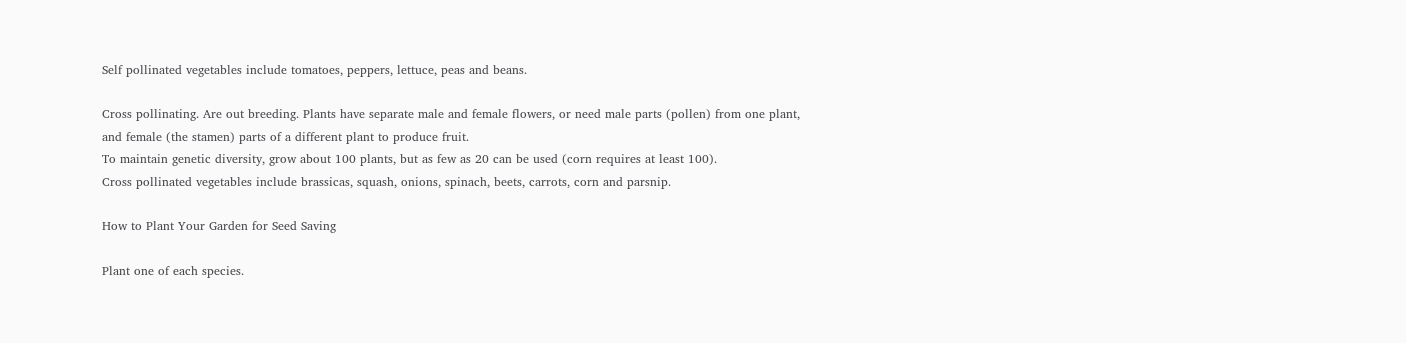Self pollinated vegetables include tomatoes, peppers, lettuce, peas and beans.

Cross pollinating. Are out breeding. Plants have separate male and female flowers, or need male parts (pollen) from one plant, and female (the stamen) parts of a different plant to produce fruit.
To maintain genetic diversity, grow about 100 plants, but as few as 20 can be used (corn requires at least 100).
Cross pollinated vegetables include brassicas, squash, onions, spinach, beets, carrots, corn and parsnip.

How to Plant Your Garden for Seed Saving

Plant one of each species.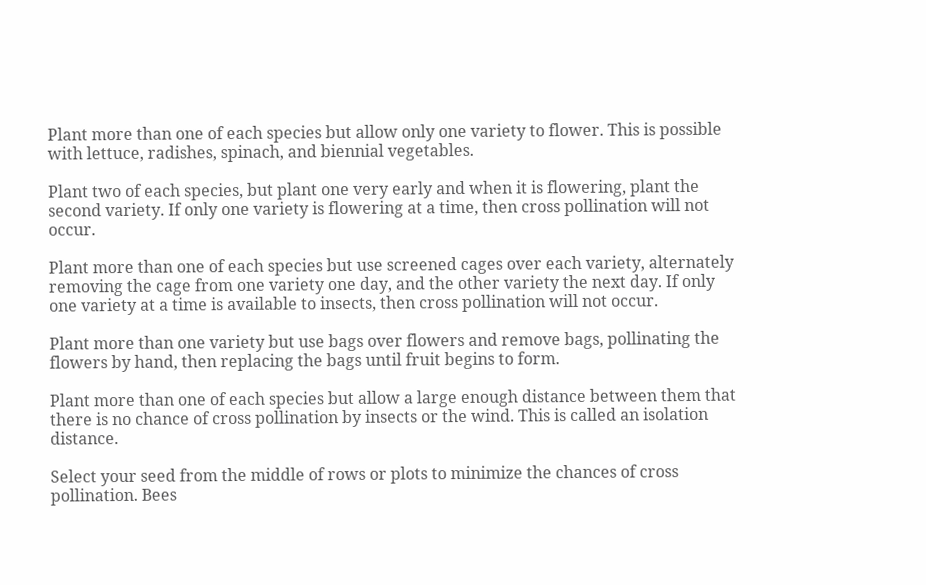Plant more than one of each species but allow only one variety to flower. This is possible with lettuce, radishes, spinach, and biennial vegetables.

Plant two of each species, but plant one very early and when it is flowering, plant the second variety. If only one variety is flowering at a time, then cross pollination will not occur.

Plant more than one of each species but use screened cages over each variety, alternately removing the cage from one variety one day, and the other variety the next day. If only one variety at a time is available to insects, then cross pollination will not occur.

Plant more than one variety but use bags over flowers and remove bags, pollinating the flowers by hand, then replacing the bags until fruit begins to form.

Plant more than one of each species but allow a large enough distance between them that there is no chance of cross pollination by insects or the wind. This is called an isolation distance.

Select your seed from the middle of rows or plots to minimize the chances of cross pollination. Bees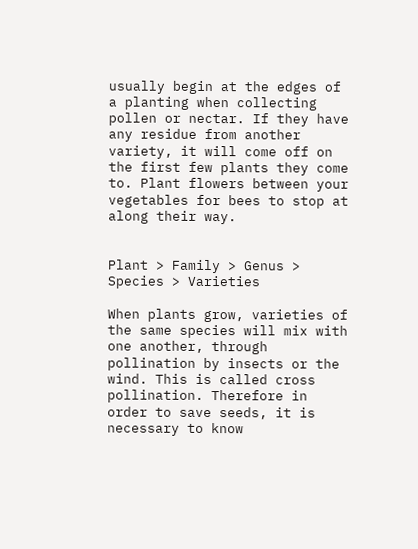usually begin at the edges of a planting when collecting pollen or nectar. If they have any residue from another variety, it will come off on the first few plants they come to. Plant flowers between your vegetables for bees to stop at along their way.


Plant > Family > Genus > Species > Varieties

When plants grow, varieties of the same species will mix with one another, through pollination by insects or the wind. This is called cross pollination. Therefore in order to save seeds, it is necessary to know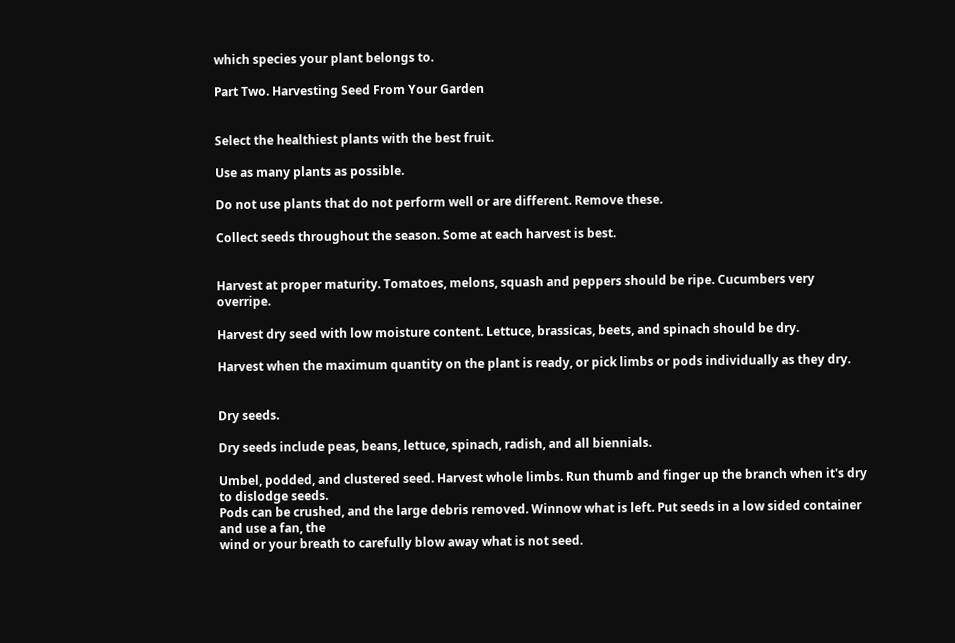which species your plant belongs to.

Part Two. Harvesting Seed From Your Garden


Select the healthiest plants with the best fruit.

Use as many plants as possible.

Do not use plants that do not perform well or are different. Remove these.

Collect seeds throughout the season. Some at each harvest is best.


Harvest at proper maturity. Tomatoes, melons, squash and peppers should be ripe. Cucumbers very overripe.

Harvest dry seed with low moisture content. Lettuce, brassicas, beets, and spinach should be dry.

Harvest when the maximum quantity on the plant is ready, or pick limbs or pods individually as they dry.


Dry seeds.

Dry seeds include peas, beans, lettuce, spinach, radish, and all biennials.

Umbel, podded, and clustered seed. Harvest whole limbs. Run thumb and finger up the branch when it's dry to dislodge seeds.
Pods can be crushed, and the large debris removed. Winnow what is left. Put seeds in a low sided container and use a fan, the
wind or your breath to carefully blow away what is not seed.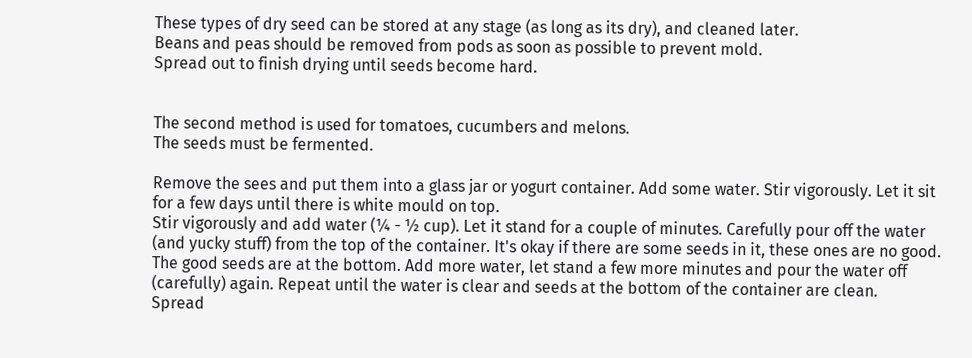These types of dry seed can be stored at any stage (as long as its dry), and cleaned later.
Beans and peas should be removed from pods as soon as possible to prevent mold.
Spread out to finish drying until seeds become hard.


The second method is used for tomatoes, cucumbers and melons.
The seeds must be fermented.

Remove the sees and put them into a glass jar or yogurt container. Add some water. Stir vigorously. Let it sit for a few days until there is white mould on top.
Stir vigorously and add water (¼ - ½ cup). Let it stand for a couple of minutes. Carefully pour off the water (and yucky stuff) from the top of the container. It's okay if there are some seeds in it, these ones are no good.
The good seeds are at the bottom. Add more water, let stand a few more minutes and pour the water off (carefully) again. Repeat until the water is clear and seeds at the bottom of the container are clean.
Spread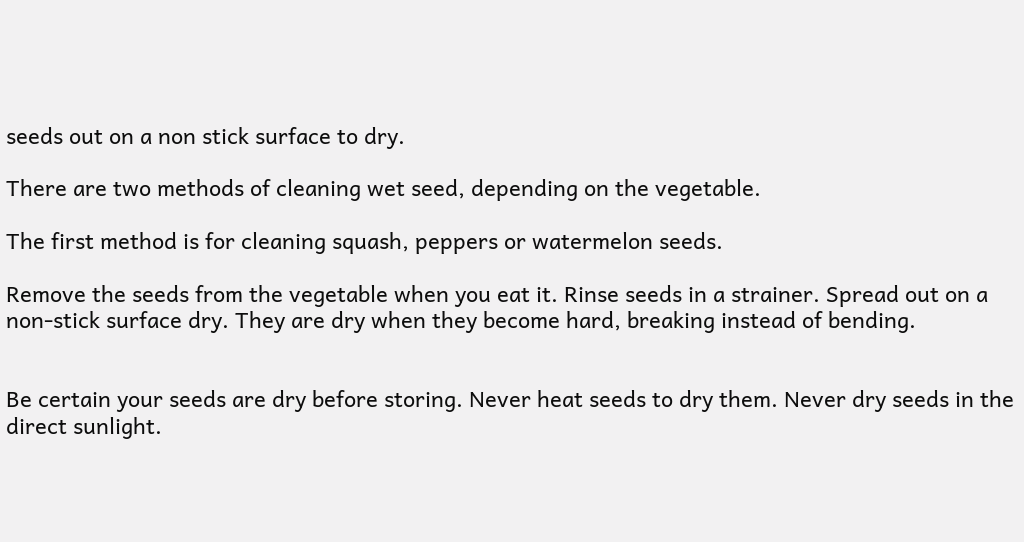seeds out on a non stick surface to dry.

There are two methods of cleaning wet seed, depending on the vegetable.

The first method is for cleaning squash, peppers or watermelon seeds.

Remove the seeds from the vegetable when you eat it. Rinse seeds in a strainer. Spread out on a non-stick surface dry. They are dry when they become hard, breaking instead of bending.


Be certain your seeds are dry before storing. Never heat seeds to dry them. Never dry seeds in the direct sunlight.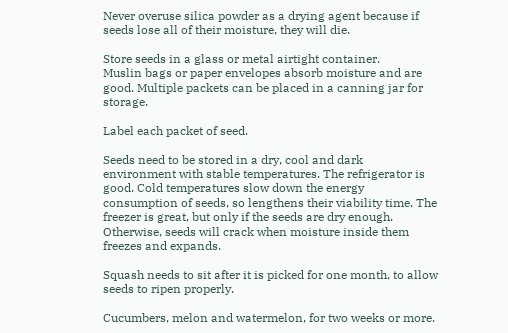Never overuse silica powder as a drying agent because if seeds lose all of their moisture, they will die.

Store seeds in a glass or metal airtight container.
Muslin bags or paper envelopes absorb moisture and are good. Multiple packets can be placed in a canning jar for storage.

Label each packet of seed.

Seeds need to be stored in a dry, cool and dark environment with stable temperatures. The refrigerator is good. Cold temperatures slow down the energy consumption of seeds, so lengthens their viability time. The freezer is great, but only if the seeds are dry enough. Otherwise, seeds will crack when moisture inside them freezes and expands.

Squash needs to sit after it is picked for one month, to allow seeds to ripen properly.

Cucumbers, melon and watermelon, for two weeks or more.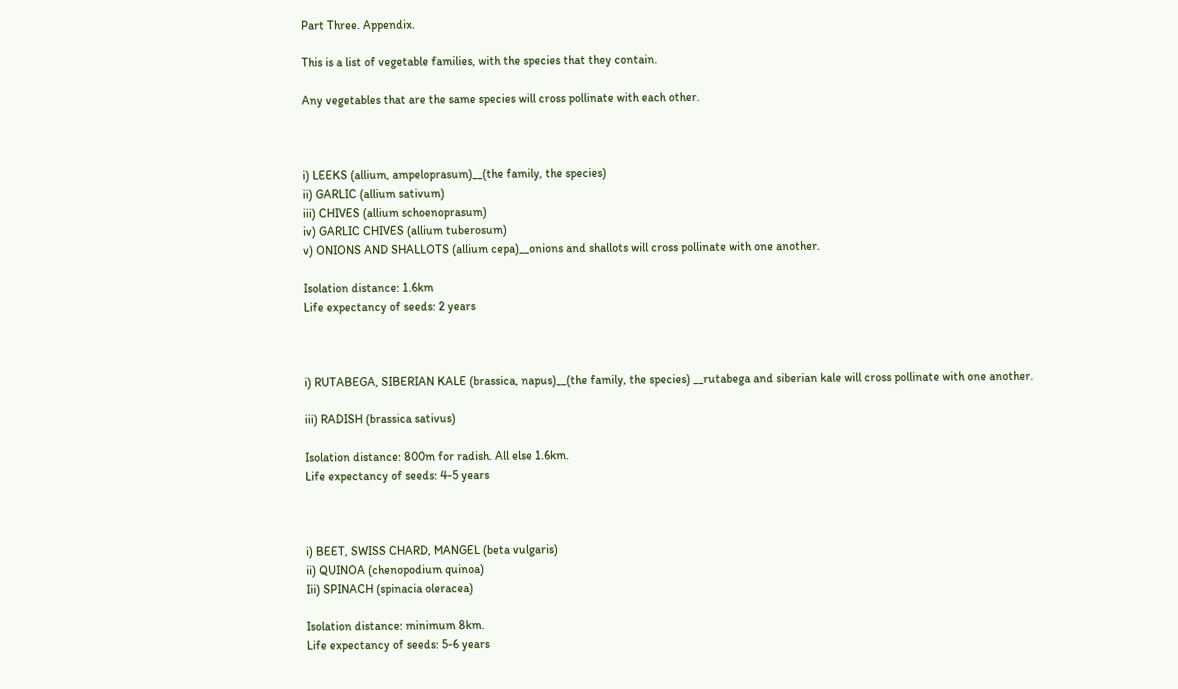Part Three. Appendix.

This is a list of vegetable families, with the species that they contain.

Any vegetables that are the same species will cross pollinate with each other.



i) LEEKS (allium, ampeloprasum)__(the family, the species)
ii) GARLIC (allium sativum)
iii) CHIVES (allium schoenoprasum)
iv) GARLIC CHIVES (allium tuberosum)
v) ONIONS AND SHALLOTS (allium cepa)__onions and shallots will cross pollinate with one another.

Isolation distance: 1.6km
Life expectancy of seeds: 2 years



i) RUTABEGA, SIBERIAN KALE (brassica, napus)__(the family, the species) __rutabega and siberian kale will cross pollinate with one another.

iii) RADISH (brassica sativus)

Isolation distance: 800m for radish. All else 1.6km.
Life expectancy of seeds: 4-5 years



i) BEET, SWISS CHARD, MANGEL (beta vulgaris)
ii) QUINOA (chenopodium quinoa)
Iii) SPINACH (spinacia oleracea)

Isolation distance: minimum 8km.
Life expectancy of seeds: 5-6 years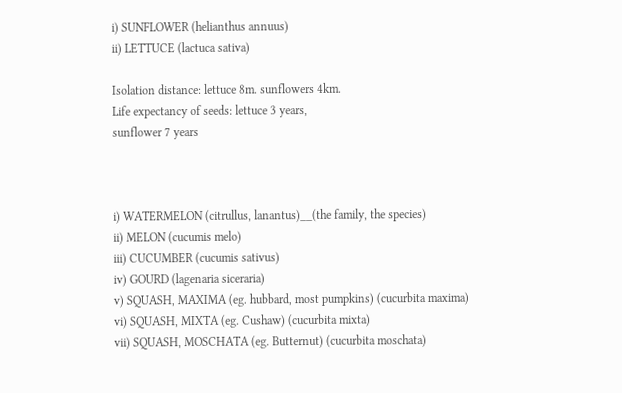i) SUNFLOWER (helianthus annuus)
ii) LETTUCE (lactuca sativa)

Isolation distance: lettuce 8m. sunflowers 4km.
Life expectancy of seeds: lettuce 3 years,
sunflower 7 years



i) WATERMELON (citrullus, lanantus)__(the family, the species)
ii) MELON (cucumis melo)
iii) CUCUMBER (cucumis sativus)
iv) GOURD (lagenaria siceraria)
v) SQUASH, MAXIMA (eg. hubbard, most pumpkins) (cucurbita maxima)
vi) SQUASH, MIXTA (eg. Cushaw) (cucurbita mixta)
vii) SQUASH, MOSCHATA (eg. Butternut) (cucurbita moschata)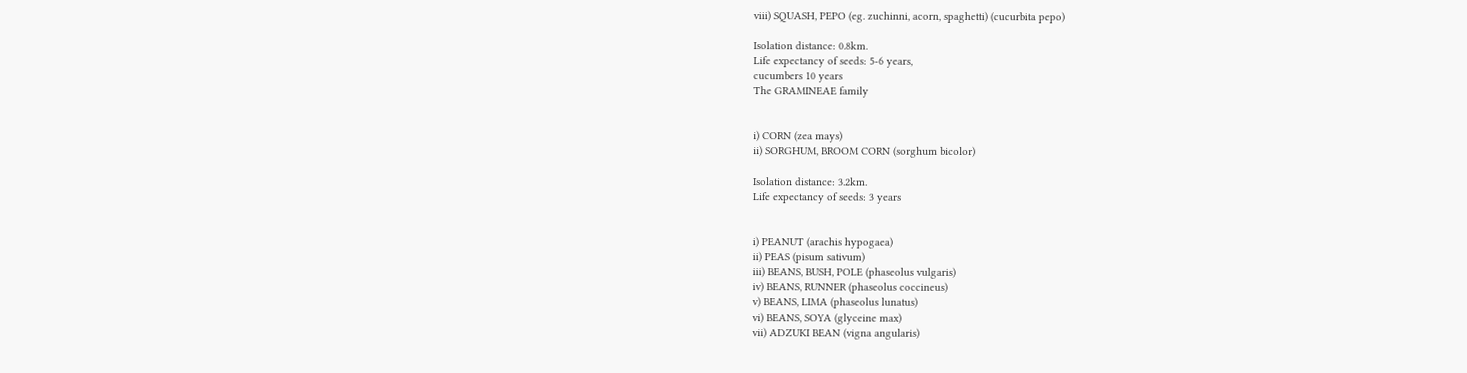viii) SQUASH, PEPO (eg. zuchinni, acorn, spaghetti) (cucurbita pepo)

Isolation distance: 0.8km.
Life expectancy of seeds: 5-6 years,
cucumbers 10 years
The GRAMINEAE family


i) CORN (zea mays)
ii) SORGHUM, BROOM CORN (sorghum bicolor)

Isolation distance: 3.2km.
Life expectancy of seeds: 3 years


i) PEANUT (arachis hypogaea)
ii) PEAS (pisum sativum)
iii) BEANS, BUSH, POLE (phaseolus vulgaris)
iv) BEANS, RUNNER (phaseolus coccineus)
v) BEANS, LIMA (phaseolus lunatus)
vi) BEANS, SOYA (glyceine max)
vii) ADZUKI BEAN (vigna angularis)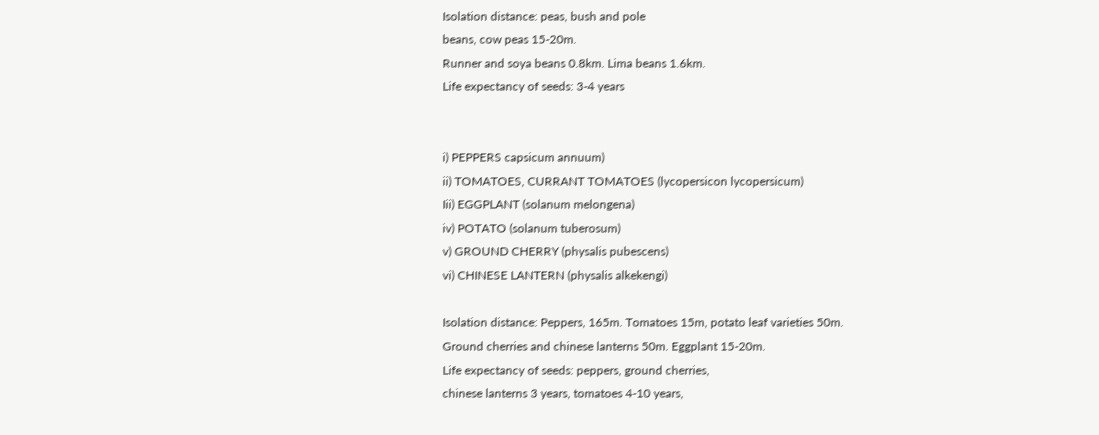Isolation distance: peas, bush and pole
beans, cow peas 15-20m.
Runner and soya beans 0.8km. Lima beans 1.6km.
Life expectancy of seeds: 3-4 years


i) PEPPERS capsicum annuum)
ii) TOMATOES, CURRANT TOMATOES (lycopersicon lycopersicum)
Iii) EGGPLANT (solanum melongena)
iv) POTATO (solanum tuberosum)
v) GROUND CHERRY (physalis pubescens)
vi) CHINESE LANTERN (physalis alkekengi)

Isolation distance: Peppers, 165m. Tomatoes 15m, potato leaf varieties 50m.
Ground cherries and chinese lanterns 50m. Eggplant 15-20m.
Life expectancy of seeds: peppers, ground cherries,
chinese lanterns 3 years, tomatoes 4-10 years,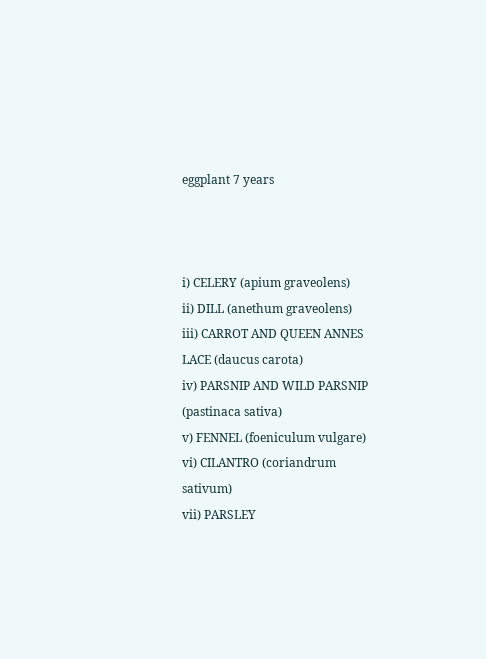eggplant 7 years



i) CELERY (apium graveolens)
ii) DILL (anethum graveolens)
iii) CARROT AND QUEEN ANNES LACE (daucus carota)
iv) PARSNIP AND WILD PARSNIP (pastinaca sativa)
v) FENNEL (foeniculum vulgare)
vi) CILANTRO (coriandrum sativum)
vii) PARSLEY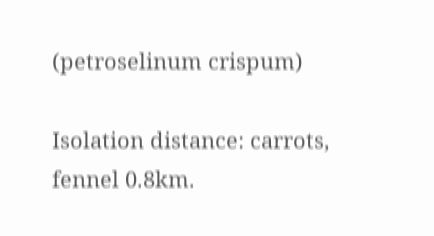(petroselinum crispum)

Isolation distance: carrots, fennel 0.8km.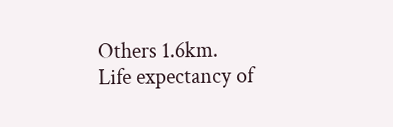Others 1.6km.
Life expectancy of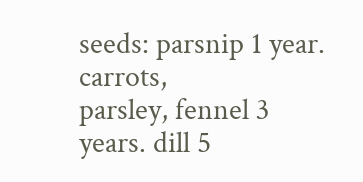seeds: parsnip 1 year. carrots,
parsley, fennel 3 years. dill 5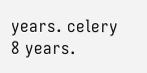years. celery 8 years.